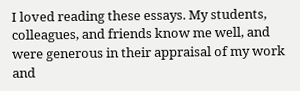I loved reading these essays. My students, colleagues, and friends know me well, and were generous in their appraisal of my work and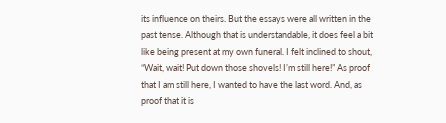its influence on theirs. But the essays were all written in the past tense. Although that is understandable, it does feel a bit like being present at my own funeral. I felt inclined to shout, “Wait, wait! Put down those shovels! I’m still here!” As proof that I am still here, I wanted to have the last word. And, as proof that it is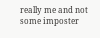really me and not some imposter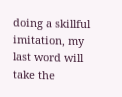doing a skillful imitation, my last word will take the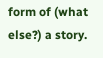form of (what else?) a story.